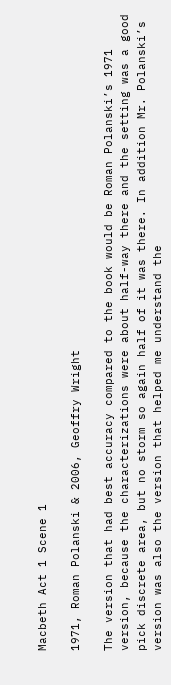Macbeth Act 1 Scene 1

1971, Roman Polanski & 2006, Geoffry Wright

The version that had best accuracy compared to the book would be Roman Polanski’s 1971 version, because the characterizations were about half-way there and the setting was a good pick discrete area, but no storm so again half of it was there. In addition Mr. Polanski’s version was also the version that helped me understand the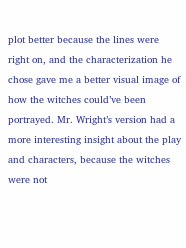plot better because the lines were right on, and the characterization he chose gave me a better visual image of how the witches could’ve been portrayed. Mr. Wright’s version had a more interesting insight about the play and characters, because the witches were not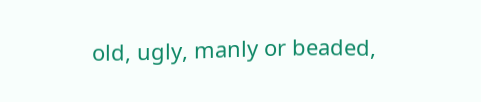old, ugly, manly or beaded,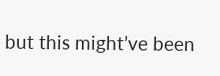but this might’ve been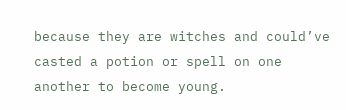because they are witches and could’ve casted a potion or spell on one another to become young.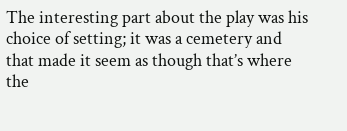The interesting part about the play was his choice of setting; it was a cemetery and that made it seem as though that’s where the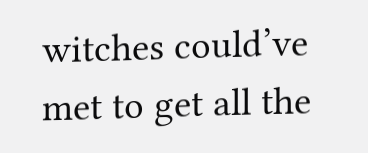witches could’ve met to get all the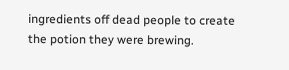ingredients off dead people to create the potion they were brewing.